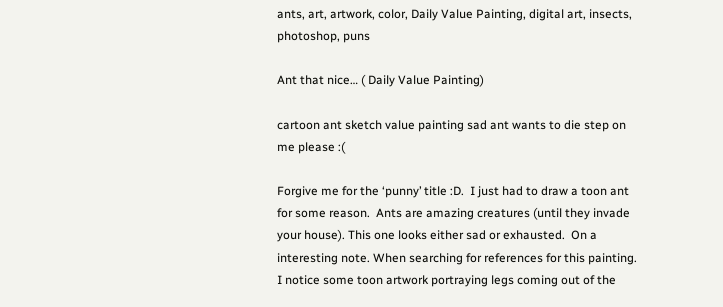ants, art, artwork, color, Daily Value Painting, digital art, insects, photoshop, puns

Ant that nice… ( Daily Value Painting)

cartoon ant sketch value painting sad ant wants to die step on me please :(

Forgive me for the ‘punny’ title :D.  I just had to draw a toon ant for some reason.  Ants are amazing creatures (until they invade your house). This one looks either sad or exhausted.  On a interesting note. When searching for references for this painting. I notice some toon artwork portraying legs coming out of the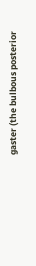gaster (the bulbous posterior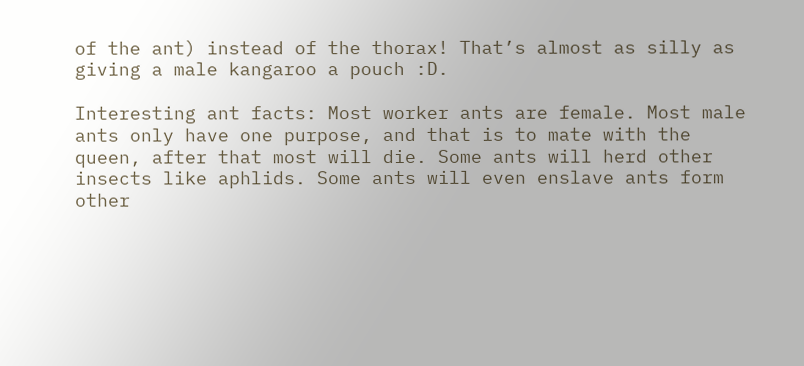of the ant) instead of the thorax! That’s almost as silly as giving a male kangaroo a pouch :D.

Interesting ant facts: Most worker ants are female. Most male ants only have one purpose, and that is to mate with the queen, after that most will die. Some ants will herd other insects like aphlids. Some ants will even enslave ants form other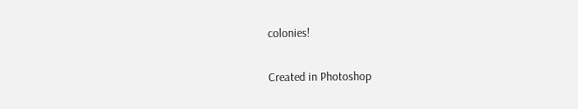colonies!

Created in Photoshop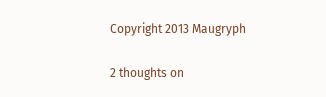Copyright 2013 Maugryph

2 thoughts on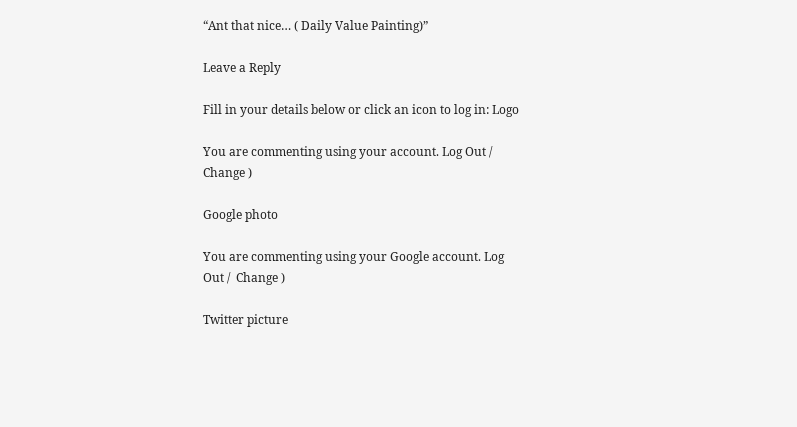“Ant that nice… ( Daily Value Painting)”

Leave a Reply

Fill in your details below or click an icon to log in: Logo

You are commenting using your account. Log Out /  Change )

Google photo

You are commenting using your Google account. Log Out /  Change )

Twitter picture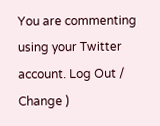You are commenting using your Twitter account. Log Out /  Change )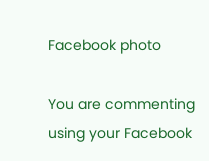Facebook photo

You are commenting using your Facebook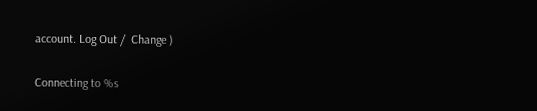account. Log Out /  Change )

Connecting to %s